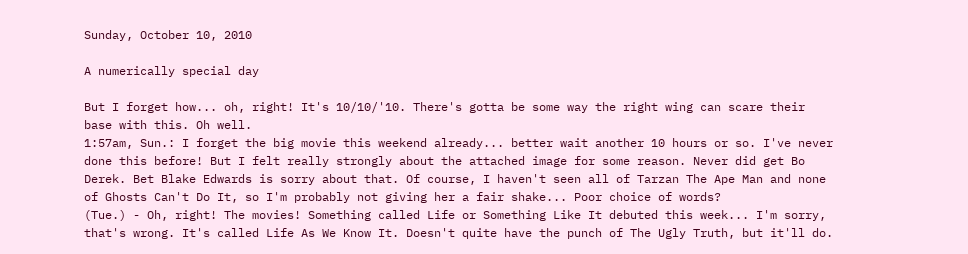Sunday, October 10, 2010

A numerically special day

But I forget how... oh, right! It's 10/10/'10. There's gotta be some way the right wing can scare their base with this. Oh well.
1:57am, Sun.: I forget the big movie this weekend already... better wait another 10 hours or so. I've never done this before! But I felt really strongly about the attached image for some reason. Never did get Bo Derek. Bet Blake Edwards is sorry about that. Of course, I haven't seen all of Tarzan The Ape Man and none of Ghosts Can't Do It, so I'm probably not giving her a fair shake... Poor choice of words?
(Tue.) - Oh, right! The movies! Something called Life or Something Like It debuted this week... I'm sorry, that's wrong. It's called Life As We Know It. Doesn't quite have the punch of The Ugly Truth, but it'll do.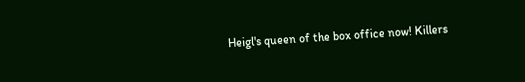Heigl's queen of the box office now! Killers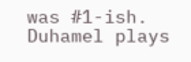was #1-ish. Duhamel plays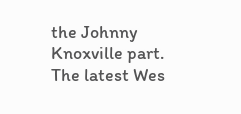the Johnny Knoxville part. The latest Wes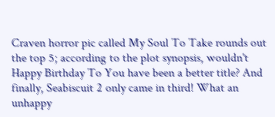Craven horror pic called My Soul To Take rounds out the top 5; according to the plot synopsis, wouldn't Happy Birthday To You have been a better title? And finally, Seabiscuit 2 only came in third! What an unhappy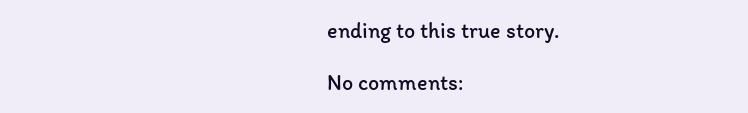ending to this true story.

No comments: